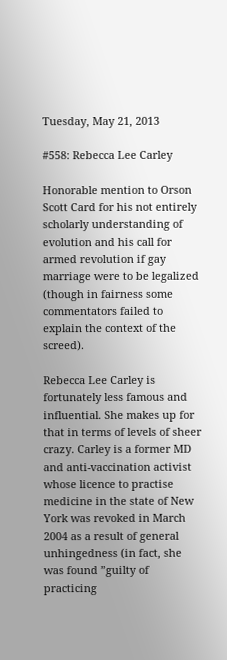Tuesday, May 21, 2013

#558: Rebecca Lee Carley

Honorable mention to Orson Scott Card for his not entirely scholarly understanding of evolution and his call for armed revolution if gay marriage were to be legalized (though in fairness some commentators failed to explain the context of the screed).

Rebecca Lee Carley is fortunately less famous and influential. She makes up for that in terms of levels of sheer crazy. Carley is a former MD and anti-vaccination activist whose licence to practise medicine in the state of New York was revoked in March 2004 as a result of general unhingedness (in fact, she was found ”guilty of practicing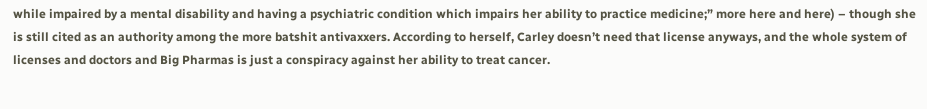while impaired by a mental disability and having a psychiatric condition which impairs her ability to practice medicine;” more here and here) – though she is still cited as an authority among the more batshit antivaxxers. According to herself, Carley doesn’t need that license anyways, and the whole system of licenses and doctors and Big Pharmas is just a conspiracy against her ability to treat cancer.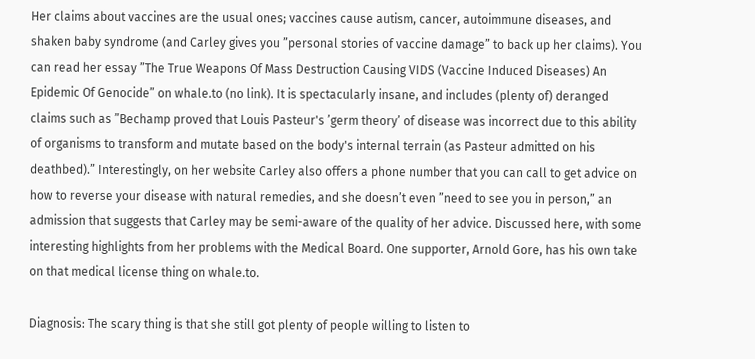Her claims about vaccines are the usual ones; vaccines cause autism, cancer, autoimmune diseases, and shaken baby syndrome (and Carley gives you ”personal stories of vaccine damage” to back up her claims). You can read her essay ”The True Weapons Of Mass Destruction Causing VIDS (Vaccine Induced Diseases) An Epidemic Of Genocide” on whale.to (no link). It is spectacularly insane, and includes (plenty of) deranged claims such as ”Bechamp proved that Louis Pasteur's ’germ theory’ of disease was incorrect due to this ability of organisms to transform and mutate based on the body's internal terrain (as Pasteur admitted on his deathbed).” Interestingly, on her website Carley also offers a phone number that you can call to get advice on how to reverse your disease with natural remedies, and she doesn’t even ”need to see you in person,” an admission that suggests that Carley may be semi-aware of the quality of her advice. Discussed here, with some interesting highlights from her problems with the Medical Board. One supporter, Arnold Gore, has his own take on that medical license thing on whale.to.

Diagnosis: The scary thing is that she still got plenty of people willing to listen to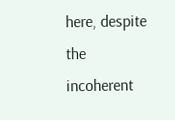here, despite the incoherent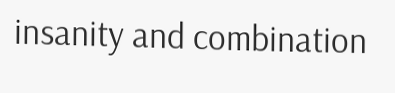insanity and combination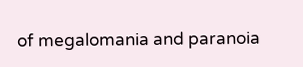of megalomania and paranoia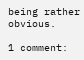being rather obvious.

1 comment: